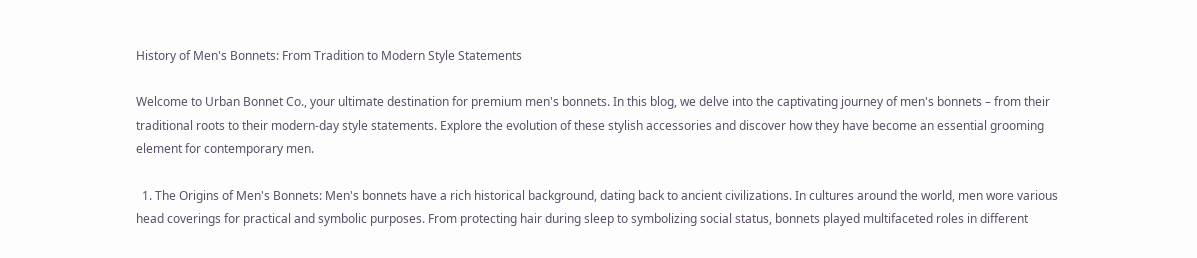History of Men's Bonnets: From Tradition to Modern Style Statements

Welcome to Urban Bonnet Co., your ultimate destination for premium men's bonnets. In this blog, we delve into the captivating journey of men's bonnets – from their traditional roots to their modern-day style statements. Explore the evolution of these stylish accessories and discover how they have become an essential grooming element for contemporary men.

  1. The Origins of Men's Bonnets: Men's bonnets have a rich historical background, dating back to ancient civilizations. In cultures around the world, men wore various head coverings for practical and symbolic purposes. From protecting hair during sleep to symbolizing social status, bonnets played multifaceted roles in different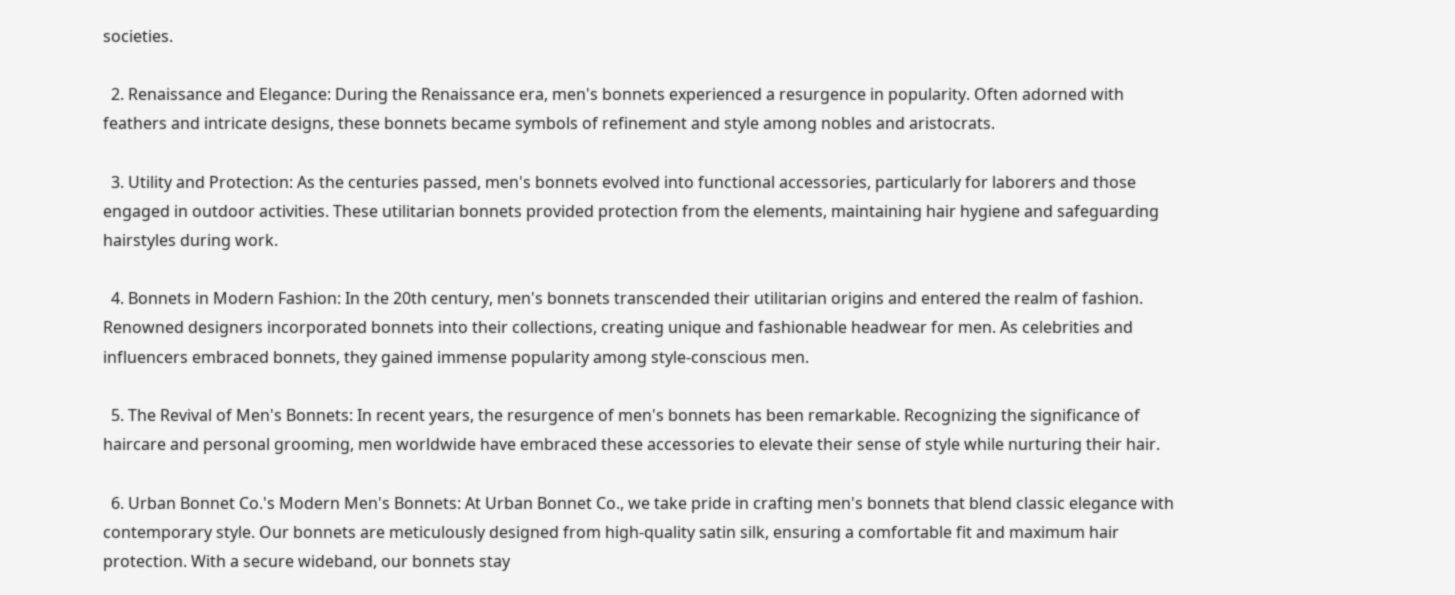societies.

  2. Renaissance and Elegance: During the Renaissance era, men's bonnets experienced a resurgence in popularity. Often adorned with feathers and intricate designs, these bonnets became symbols of refinement and style among nobles and aristocrats.

  3. Utility and Protection: As the centuries passed, men's bonnets evolved into functional accessories, particularly for laborers and those engaged in outdoor activities. These utilitarian bonnets provided protection from the elements, maintaining hair hygiene and safeguarding hairstyles during work.

  4. Bonnets in Modern Fashion: In the 20th century, men's bonnets transcended their utilitarian origins and entered the realm of fashion. Renowned designers incorporated bonnets into their collections, creating unique and fashionable headwear for men. As celebrities and influencers embraced bonnets, they gained immense popularity among style-conscious men.

  5. The Revival of Men's Bonnets: In recent years, the resurgence of men's bonnets has been remarkable. Recognizing the significance of haircare and personal grooming, men worldwide have embraced these accessories to elevate their sense of style while nurturing their hair.

  6. Urban Bonnet Co.'s Modern Men's Bonnets: At Urban Bonnet Co., we take pride in crafting men's bonnets that blend classic elegance with contemporary style. Our bonnets are meticulously designed from high-quality satin silk, ensuring a comfortable fit and maximum hair protection. With a secure wideband, our bonnets stay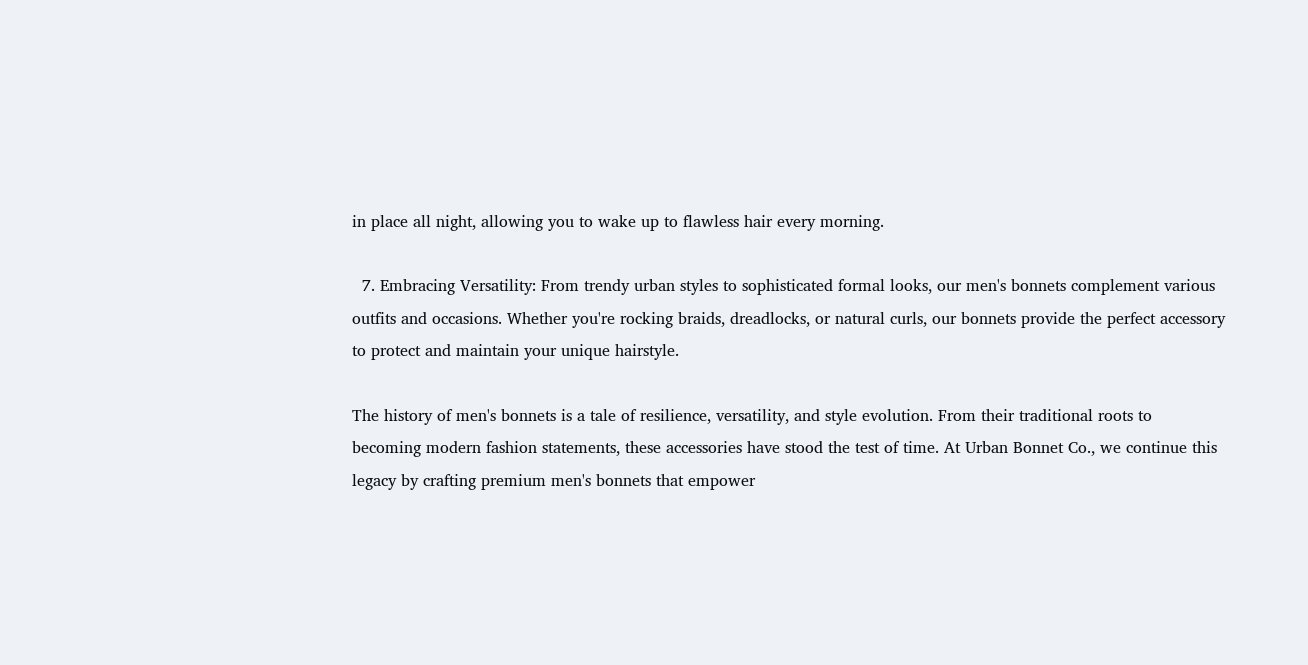in place all night, allowing you to wake up to flawless hair every morning.

  7. Embracing Versatility: From trendy urban styles to sophisticated formal looks, our men's bonnets complement various outfits and occasions. Whether you're rocking braids, dreadlocks, or natural curls, our bonnets provide the perfect accessory to protect and maintain your unique hairstyle.

The history of men's bonnets is a tale of resilience, versatility, and style evolution. From their traditional roots to becoming modern fashion statements, these accessories have stood the test of time. At Urban Bonnet Co., we continue this legacy by crafting premium men's bonnets that empower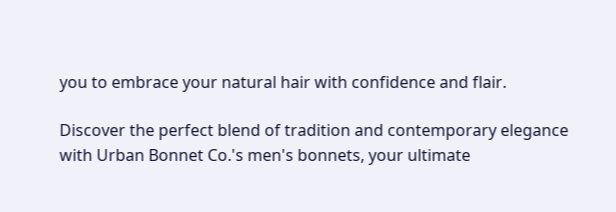you to embrace your natural hair with confidence and flair.

Discover the perfect blend of tradition and contemporary elegance with Urban Bonnet Co.'s men's bonnets, your ultimate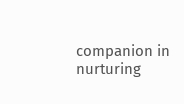companion in nurturing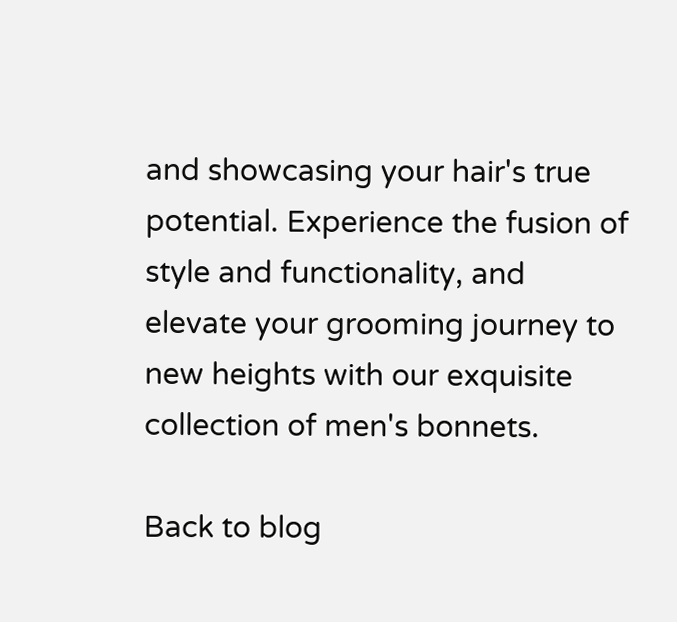and showcasing your hair's true potential. Experience the fusion of style and functionality, and elevate your grooming journey to new heights with our exquisite collection of men's bonnets.

Back to blog